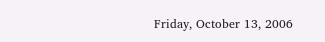Friday, October 13, 2006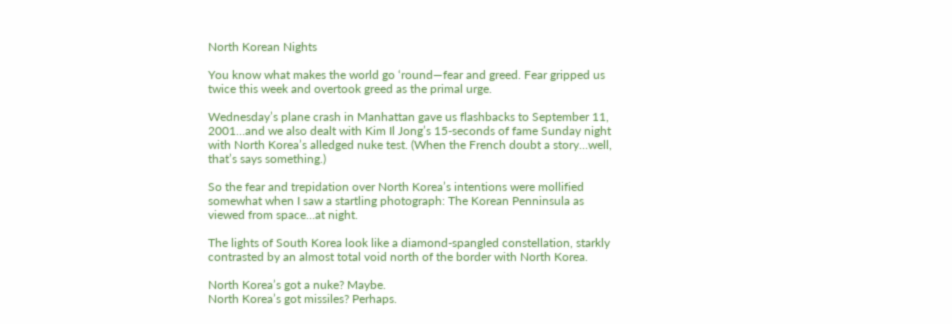North Korean Nights

You know what makes the world go ‘round—fear and greed. Fear gripped us twice this week and overtook greed as the primal urge.

Wednesday’s plane crash in Manhattan gave us flashbacks to September 11, 2001…and we also dealt with Kim Il Jong’s 15-seconds of fame Sunday night with North Korea’s alledged nuke test. (When the French doubt a story…well, that’s says something.)

So the fear and trepidation over North Korea’s intentions were mollified somewhat when I saw a startling photograph: The Korean Penninsula as viewed from space…at night.

The lights of South Korea look like a diamond-spangled constellation, starkly contrasted by an almost total void north of the border with North Korea.

North Korea’s got a nuke? Maybe.
North Korea’s got missiles? Perhaps.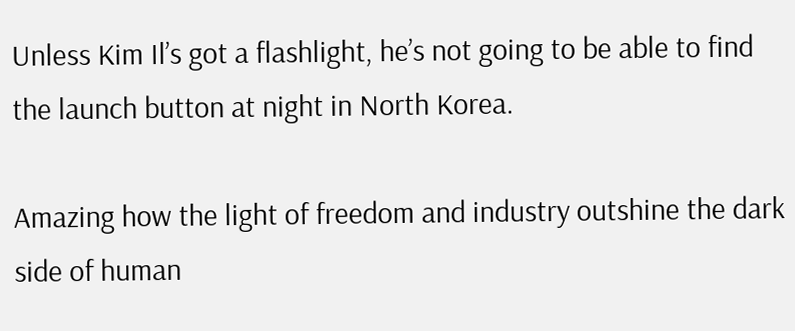Unless Kim Il’s got a flashlight, he’s not going to be able to find the launch button at night in North Korea.

Amazing how the light of freedom and industry outshine the dark side of human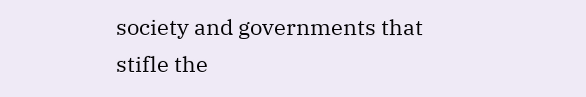society and governments that stifle the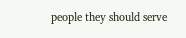people they should serve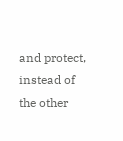and protect, instead of the other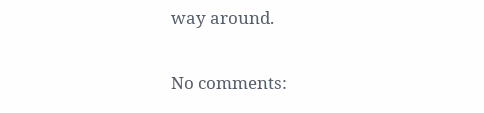way around.

No comments: